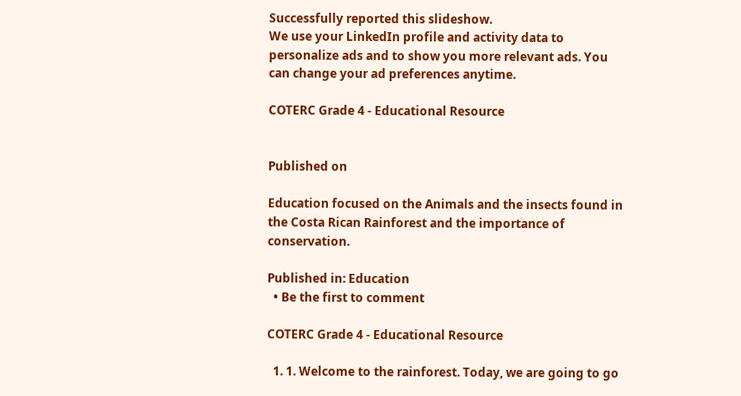Successfully reported this slideshow.
We use your LinkedIn profile and activity data to personalize ads and to show you more relevant ads. You can change your ad preferences anytime.

COTERC Grade 4 - Educational Resource


Published on

Education focused on the Animals and the insects found in the Costa Rican Rainforest and the importance of conservation.

Published in: Education
  • Be the first to comment

COTERC Grade 4 - Educational Resource

  1. 1. Welcome to the rainforest. Today, we are going to go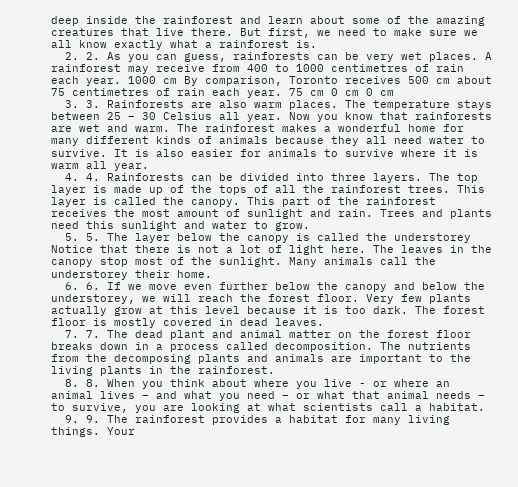deep inside the rainforest and learn about some of the amazing creatures that live there. But first, we need to make sure we all know exactly what a rainforest is.
  2. 2. As you can guess, rainforests can be very wet places. A rainforest may receive from 400 to 1000 centimetres of rain each year. 1000 cm By comparison, Toronto receives 500 cm about 75 centimetres of rain each year. 75 cm 0 cm 0 cm
  3. 3. Rainforests are also warm places. The temperature stays between 25 – 30 Celsius all year. Now you know that rainforests are wet and warm. The rainforest makes a wonderful home for many different kinds of animals because they all need water to survive. It is also easier for animals to survive where it is warm all year.
  4. 4. Rainforests can be divided into three layers. The top layer is made up of the tops of all the rainforest trees. This layer is called the canopy. This part of the rainforest receives the most amount of sunlight and rain. Trees and plants need this sunlight and water to grow.
  5. 5. The layer below the canopy is called the understorey Notice that there is not a lot of light here. The leaves in the canopy stop most of the sunlight. Many animals call the understorey their home.
  6. 6. If we move even further below the canopy and below the understorey, we will reach the forest floor. Very few plants actually grow at this level because it is too dark. The forest floor is mostly covered in dead leaves.
  7. 7. The dead plant and animal matter on the forest floor breaks down in a process called decomposition. The nutrients from the decomposing plants and animals are important to the living plants in the rainforest.
  8. 8. When you think about where you live - or where an animal lives – and what you need – or what that animal needs – to survive, you are looking at what scientists call a habitat.
  9. 9. The rainforest provides a habitat for many living things. Your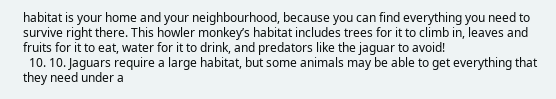habitat is your home and your neighbourhood, because you can find everything you need to survive right there. This howler monkey’s habitat includes trees for it to climb in, leaves and fruits for it to eat, water for it to drink, and predators like the jaguar to avoid!
  10. 10. Jaguars require a large habitat, but some animals may be able to get everything that they need under a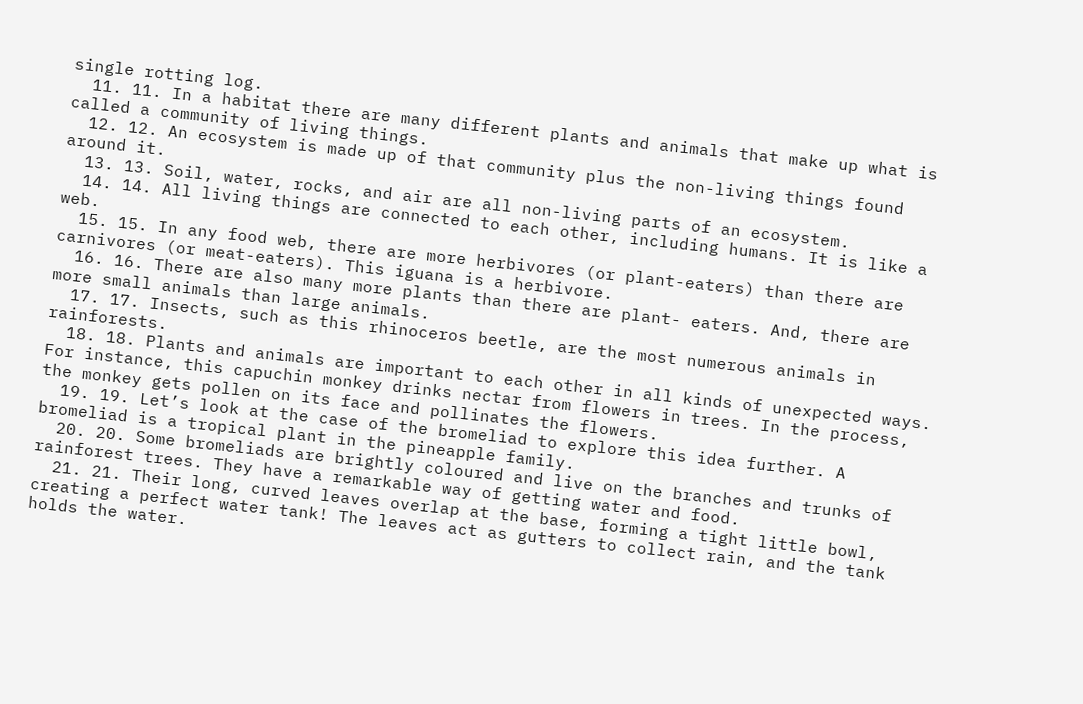single rotting log.
  11. 11. In a habitat there are many different plants and animals that make up what is called a community of living things.
  12. 12. An ecosystem is made up of that community plus the non-living things found around it.
  13. 13. Soil, water, rocks, and air are all non-living parts of an ecosystem.
  14. 14. All living things are connected to each other, including humans. It is like a web.
  15. 15. In any food web, there are more herbivores (or plant-eaters) than there are carnivores (or meat-eaters). This iguana is a herbivore.
  16. 16. There are also many more plants than there are plant- eaters. And, there are more small animals than large animals.
  17. 17. Insects, such as this rhinoceros beetle, are the most numerous animals in rainforests.
  18. 18. Plants and animals are important to each other in all kinds of unexpected ways. For instance, this capuchin monkey drinks nectar from flowers in trees. In the process, the monkey gets pollen on its face and pollinates the flowers.
  19. 19. Let’s look at the case of the bromeliad to explore this idea further. A bromeliad is a tropical plant in the pineapple family.
  20. 20. Some bromeliads are brightly coloured and live on the branches and trunks of rainforest trees. They have a remarkable way of getting water and food.
  21. 21. Their long, curved leaves overlap at the base, forming a tight little bowl, creating a perfect water tank! The leaves act as gutters to collect rain, and the tank holds the water.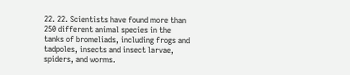22. 22. Scientists have found more than 250 different animal species in the tanks of bromeliads, including frogs and tadpoles, insects and insect larvae, spiders, and worms.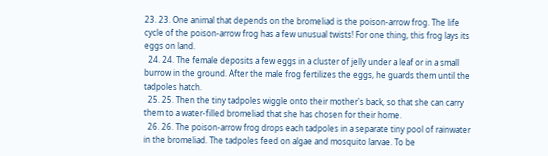23. 23. One animal that depends on the bromeliad is the poison-arrow frog. The life cycle of the poison-arrow frog has a few unusual twists! For one thing, this frog lays its eggs on land.
  24. 24. The female deposits a few eggs in a cluster of jelly under a leaf or in a small burrow in the ground. After the male frog fertilizes the eggs, he guards them until the tadpoles hatch.
  25. 25. Then the tiny tadpoles wiggle onto their mother's back, so that she can carry them to a water-filled bromeliad that she has chosen for their home.
  26. 26. The poison-arrow frog drops each tadpoles in a separate tiny pool of rainwater in the bromeliad. The tadpoles feed on algae and mosquito larvae. To be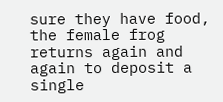sure they have food, the female frog returns again and again to deposit a single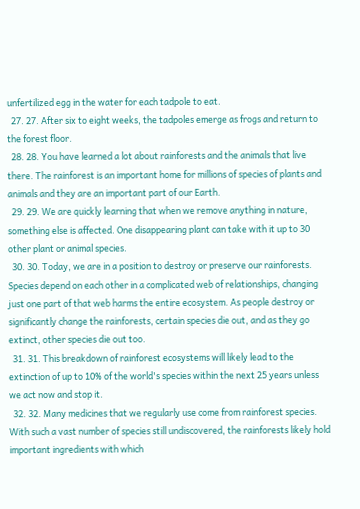unfertilized egg in the water for each tadpole to eat.
  27. 27. After six to eight weeks, the tadpoles emerge as frogs and return to the forest floor.
  28. 28. You have learned a lot about rainforests and the animals that live there. The rainforest is an important home for millions of species of plants and animals and they are an important part of our Earth.
  29. 29. We are quickly learning that when we remove anything in nature, something else is affected. One disappearing plant can take with it up to 30 other plant or animal species.
  30. 30. Today, we are in a position to destroy or preserve our rainforests. Species depend on each other in a complicated web of relationships, changing just one part of that web harms the entire ecosystem. As people destroy or significantly change the rainforests, certain species die out, and as they go extinct, other species die out too.
  31. 31. This breakdown of rainforest ecosystems will likely lead to the extinction of up to 10% of the world's species within the next 25 years unless we act now and stop it.
  32. 32. Many medicines that we regularly use come from rainforest species. With such a vast number of species still undiscovered, the rainforests likely hold important ingredients with which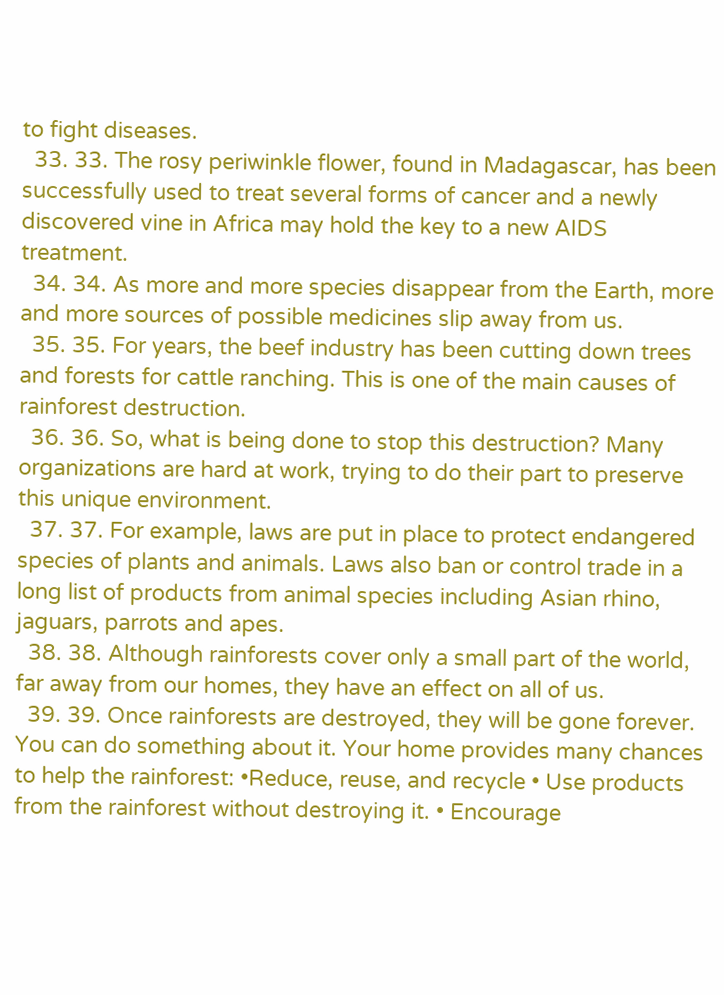to fight diseases.
  33. 33. The rosy periwinkle flower, found in Madagascar, has been successfully used to treat several forms of cancer and a newly discovered vine in Africa may hold the key to a new AIDS treatment.
  34. 34. As more and more species disappear from the Earth, more and more sources of possible medicines slip away from us.
  35. 35. For years, the beef industry has been cutting down trees and forests for cattle ranching. This is one of the main causes of rainforest destruction.
  36. 36. So, what is being done to stop this destruction? Many organizations are hard at work, trying to do their part to preserve this unique environment.
  37. 37. For example, laws are put in place to protect endangered species of plants and animals. Laws also ban or control trade in a long list of products from animal species including Asian rhino, jaguars, parrots and apes.
  38. 38. Although rainforests cover only a small part of the world, far away from our homes, they have an effect on all of us.
  39. 39. Once rainforests are destroyed, they will be gone forever. You can do something about it. Your home provides many chances to help the rainforest: •Reduce, reuse, and recycle • Use products from the rainforest without destroying it. • Encourage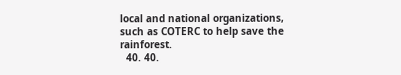local and national organizations, such as COTERC to help save the rainforest.
  40. 40.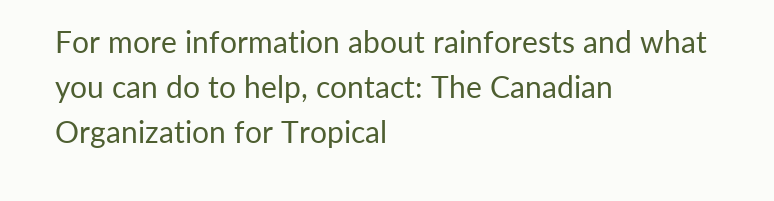For more information about rainforests and what you can do to help, contact: The Canadian Organization for Tropical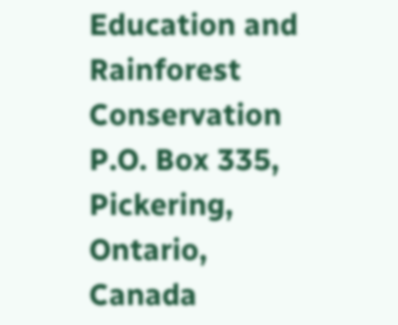Education and Rainforest Conservation P.O. Box 335, Pickering, Ontario, Canada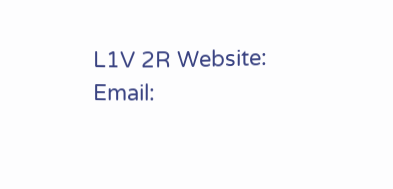L1V 2R Website: Email: